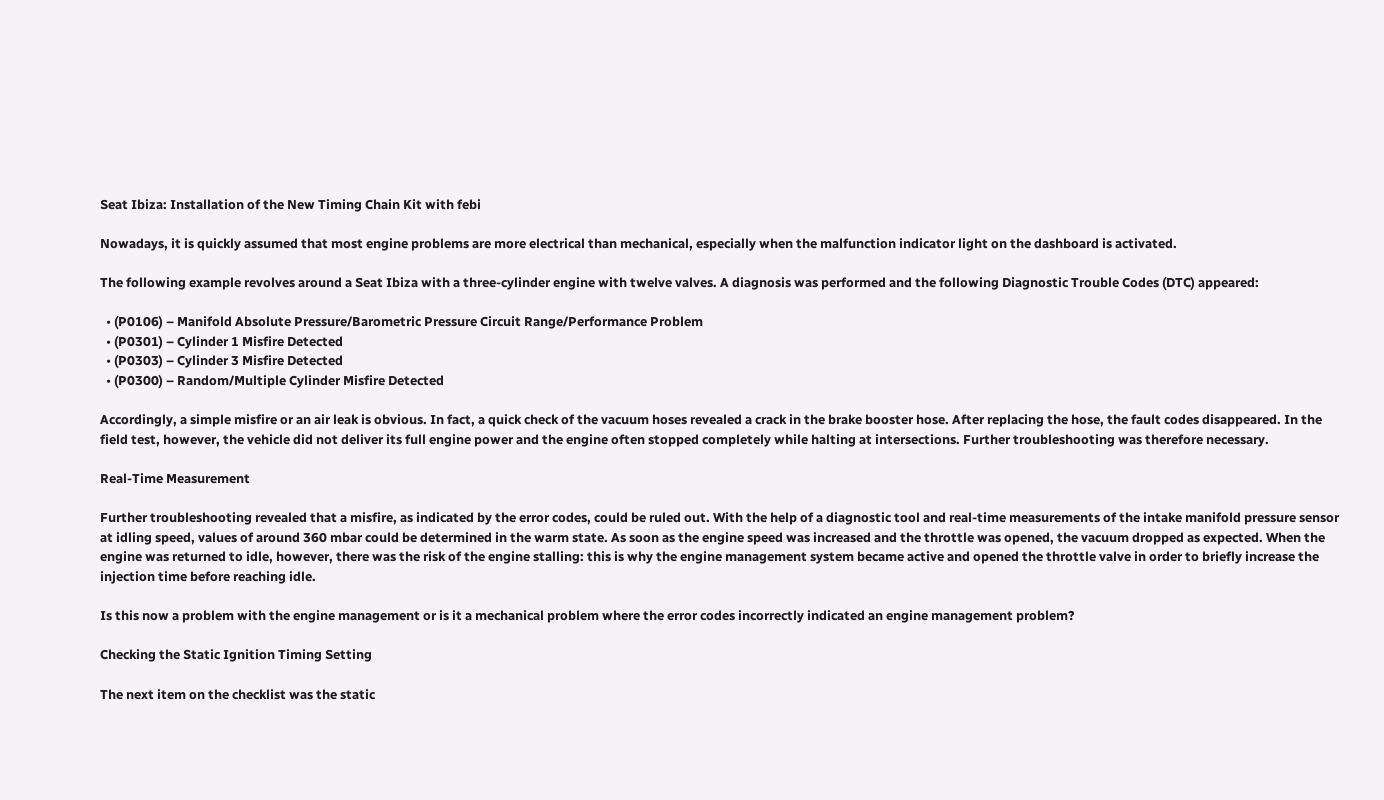Seat Ibiza: Installation of the New Timing Chain Kit with febi

Nowadays, it is quickly assumed that most engine problems are more electrical than mechanical, especially when the malfunction indicator light on the dashboard is activated.

The following example revolves around a Seat Ibiza with a three-cylinder engine with twelve valves. A diagnosis was performed and the following Diagnostic Trouble Codes (DTC) appeared:

  • (P0106) – Manifold Absolute Pressure/Barometric Pressure Circuit Range/Performance Problem
  • (P0301) – Cylinder 1 Misfire Detected
  • (P0303) – Cylinder 3 Misfire Detected
  • (P0300) – Random/Multiple Cylinder Misfire Detected

Accordingly, a simple misfire or an air leak is obvious. In fact, a quick check of the vacuum hoses revealed a crack in the brake booster hose. After replacing the hose, the fault codes disappeared. In the field test, however, the vehicle did not deliver its full engine power and the engine often stopped completely while halting at intersections. Further troubleshooting was therefore necessary.

Real-Time Measurement

Further troubleshooting revealed that a misfire, as indicated by the error codes, could be ruled out. With the help of a diagnostic tool and real-time measurements of the intake manifold pressure sensor at idling speed, values of around 360 mbar could be determined in the warm state. As soon as the engine speed was increased and the throttle was opened, the vacuum dropped as expected. When the engine was returned to idle, however, there was the risk of the engine stalling: this is why the engine management system became active and opened the throttle valve in order to briefly increase the injection time before reaching idle.

Is this now a problem with the engine management or is it a mechanical problem where the error codes incorrectly indicated an engine management problem?

Checking the Static Ignition Timing Setting

The next item on the checklist was the static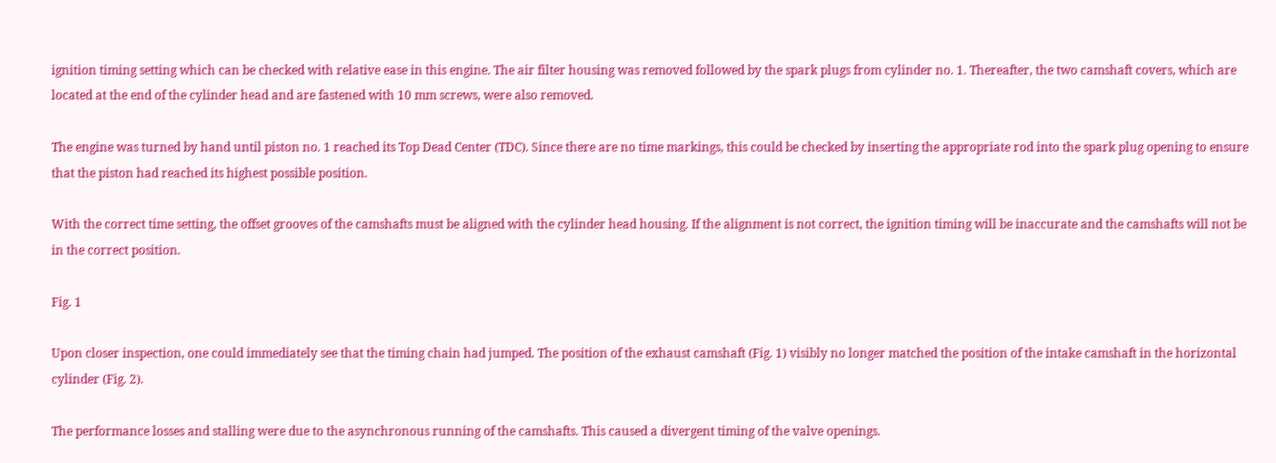ignition timing setting which can be checked with relative ease in this engine. The air filter housing was removed followed by the spark plugs from cylinder no. 1. Thereafter, the two camshaft covers, which are located at the end of the cylinder head and are fastened with 10 mm screws, were also removed.

The engine was turned by hand until piston no. 1 reached its Top Dead Center (TDC). Since there are no time markings, this could be checked by inserting the appropriate rod into the spark plug opening to ensure that the piston had reached its highest possible position.

With the correct time setting, the offset grooves of the camshafts must be aligned with the cylinder head housing. If the alignment is not correct, the ignition timing will be inaccurate and the camshafts will not be in the correct position.

Fig. 1

Upon closer inspection, one could immediately see that the timing chain had jumped. The position of the exhaust camshaft (Fig. 1) visibly no longer matched the position of the intake camshaft in the horizontal cylinder (Fig. 2).

The performance losses and stalling were due to the asynchronous running of the camshafts. This caused a divergent timing of the valve openings.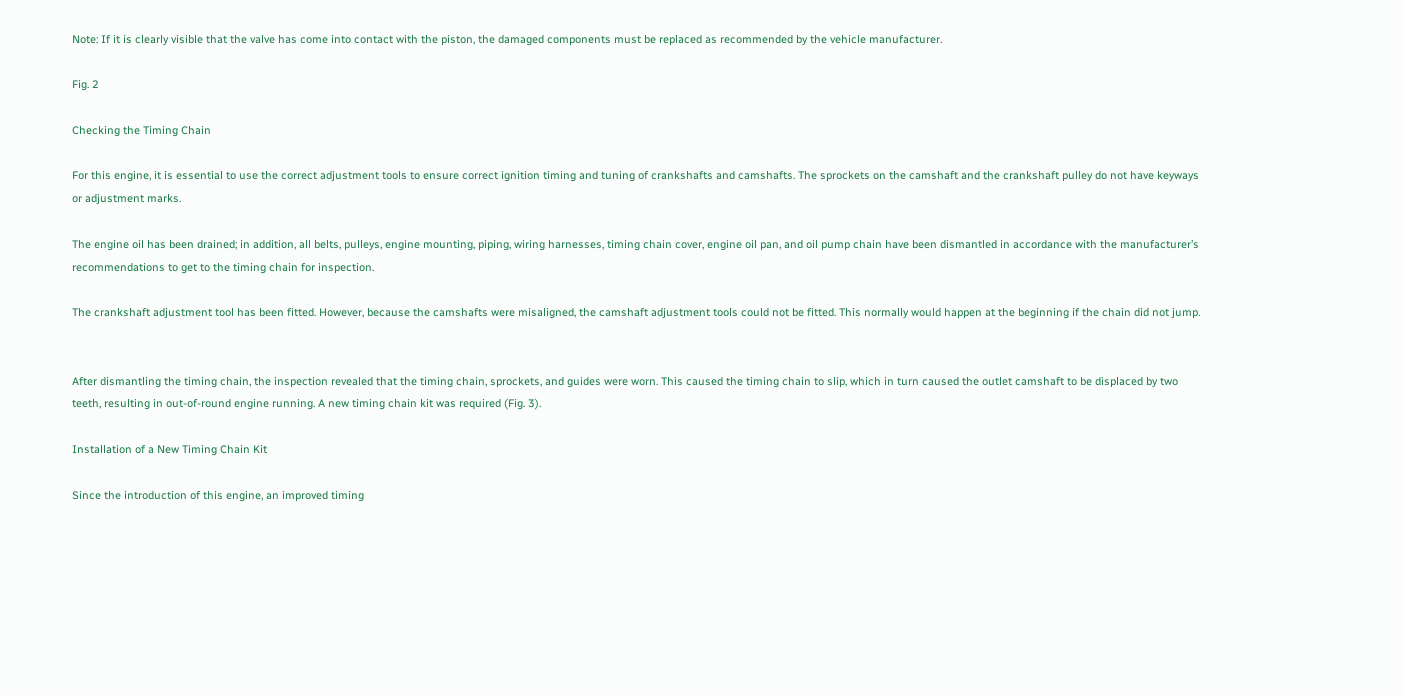Note: If it is clearly visible that the valve has come into contact with the piston, the damaged components must be replaced as recommended by the vehicle manufacturer.

Fig. 2

Checking the Timing Chain

For this engine, it is essential to use the correct adjustment tools to ensure correct ignition timing and tuning of crankshafts and camshafts. The sprockets on the camshaft and the crankshaft pulley do not have keyways or adjustment marks.

The engine oil has been drained; in addition, all belts, pulleys, engine mounting, piping, wiring harnesses, timing chain cover, engine oil pan, and oil pump chain have been dismantled in accordance with the manufacturer’s recommendations to get to the timing chain for inspection.

The crankshaft adjustment tool has been fitted. However, because the camshafts were misaligned, the camshaft adjustment tools could not be fitted. This normally would happen at the beginning if the chain did not jump.


After dismantling the timing chain, the inspection revealed that the timing chain, sprockets, and guides were worn. This caused the timing chain to slip, which in turn caused the outlet camshaft to be displaced by two teeth, resulting in out-of-round engine running. A new timing chain kit was required (Fig. 3).

Installation of a New Timing Chain Kit

Since the introduction of this engine, an improved timing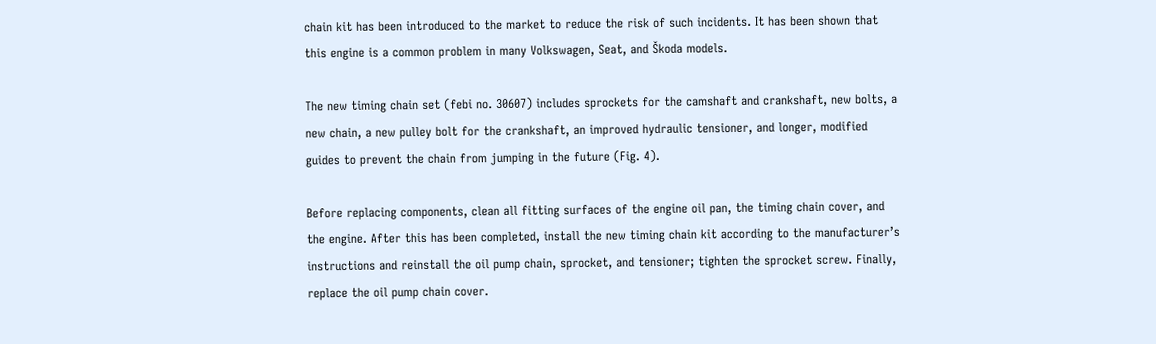chain kit has been introduced to the market to reduce the risk of such incidents. It has been shown that this engine is a common problem in many Volkswagen, Seat, and Škoda models.

The new timing chain set (febi no. 30607) includes sprockets for the camshaft and crankshaft, new bolts, a new chain, a new pulley bolt for the crankshaft, an improved hydraulic tensioner, and longer, modified guides to prevent the chain from jumping in the future (Fig. 4).

Before replacing components, clean all fitting surfaces of the engine oil pan, the timing chain cover, and the engine. After this has been completed, install the new timing chain kit according to the manufacturer’s instructions and reinstall the oil pump chain, sprocket, and tensioner; tighten the sprocket screw. Finally, replace the oil pump chain cover.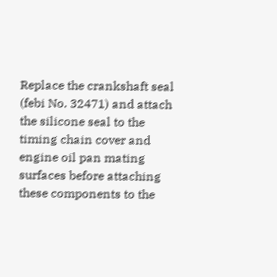Replace the crankshaft seal (febi No. 32471) and attach the silicone seal to the timing chain cover and engine oil pan mating surfaces before attaching these components to the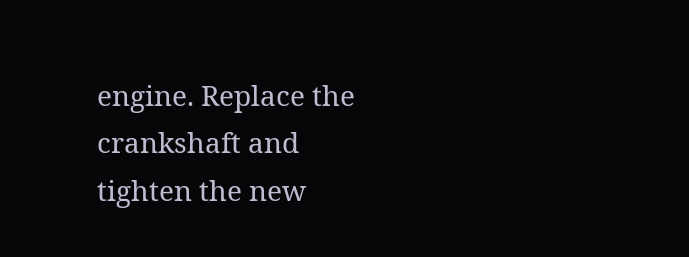engine. Replace the crankshaft and tighten the new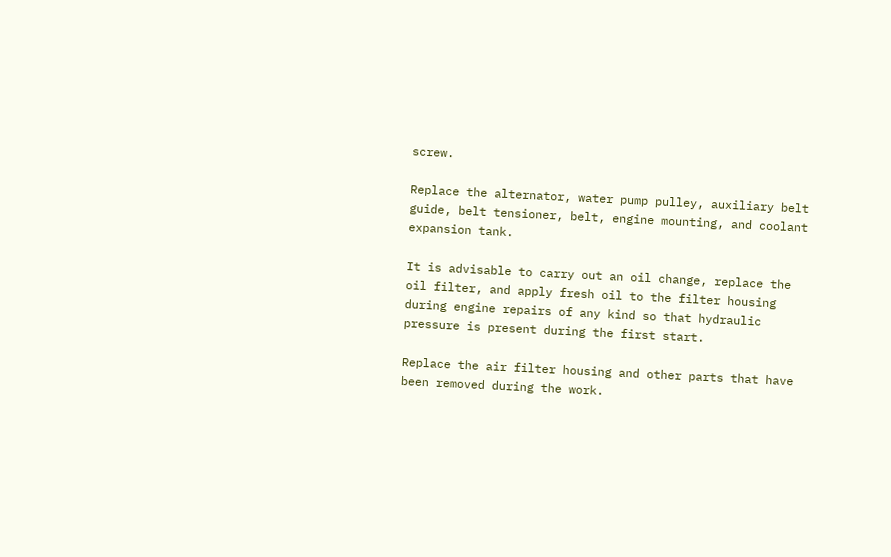screw.

Replace the alternator, water pump pulley, auxiliary belt guide, belt tensioner, belt, engine mounting, and coolant expansion tank.

It is advisable to carry out an oil change, replace the oil filter, and apply fresh oil to the filter housing during engine repairs of any kind so that hydraulic pressure is present during the first start.

Replace the air filter housing and other parts that have been removed during the work.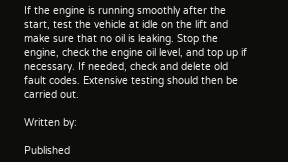If the engine is running smoothly after the start, test the vehicle at idle on the lift and make sure that no oil is leaking. Stop the engine, check the engine oil level, and top up if necessary. If needed, check and delete old fault codes. Extensive testing should then be carried out.

Written by:

Published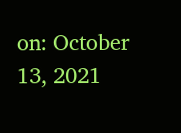on: October 13, 2021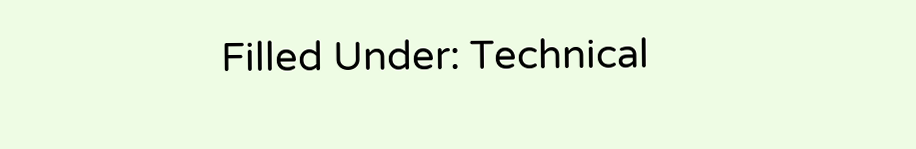Filled Under: Technical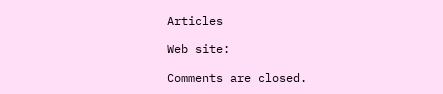Articles

Web site:

Comments are closed.